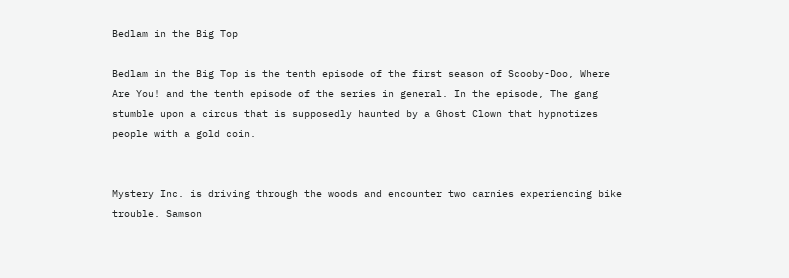Bedlam in the Big Top

Bedlam in the Big Top is the tenth episode of the first season of Scooby-Doo, Where Are You! and the tenth episode of the series in general. In the episode, The gang stumble upon a circus that is supposedly haunted by a Ghost Clown that hypnotizes people with a gold coin.


Mystery Inc. is driving through the woods and encounter two carnies experiencing bike trouble. Samson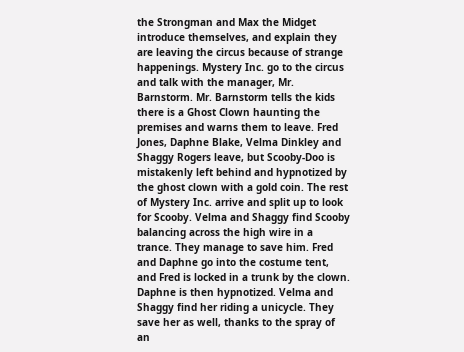the Strongman and Max the Midget introduce themselves, and explain they are leaving the circus because of strange happenings. Mystery Inc. go to the circus and talk with the manager, Mr. Barnstorm. Mr. Barnstorm tells the kids there is a Ghost Clown haunting the premises and warns them to leave. Fred Jones, Daphne Blake, Velma Dinkley and Shaggy Rogers leave, but Scooby-Doo is mistakenly left behind and hypnotized by the ghost clown with a gold coin. The rest of Mystery Inc. arrive and split up to look for Scooby. Velma and Shaggy find Scooby balancing across the high wire in a trance. They manage to save him. Fred and Daphne go into the costume tent, and Fred is locked in a trunk by the clown. Daphne is then hypnotized. Velma and Shaggy find her riding a unicycle. They save her as well, thanks to the spray of an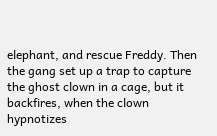elephant, and rescue Freddy. Then the gang set up a trap to capture the ghost clown in a cage, but it backfires, when the clown hypnotizes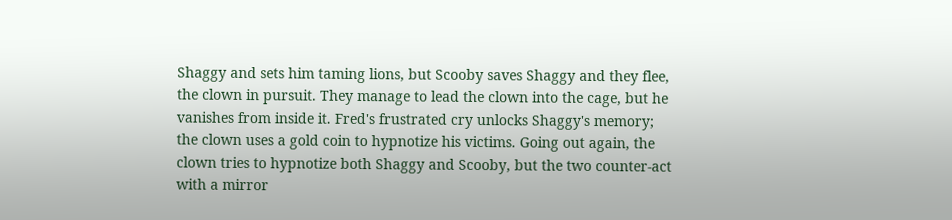Shaggy and sets him taming lions, but Scooby saves Shaggy and they flee, the clown in pursuit. They manage to lead the clown into the cage, but he vanishes from inside it. Fred's frustrated cry unlocks Shaggy's memory; the clown uses a gold coin to hypnotize his victims. Going out again, the clown tries to hypnotize both Shaggy and Scooby, but the two counter-act with a mirror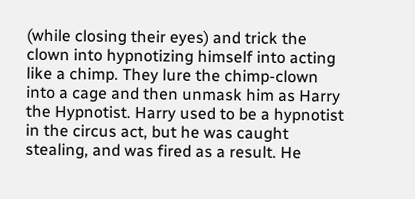(while closing their eyes) and trick the clown into hypnotizing himself into acting like a chimp. They lure the chimp-clown into a cage and then unmask him as Harry the Hypnotist. Harry used to be a hypnotist in the circus act, but he was caught stealing, and was fired as a result. He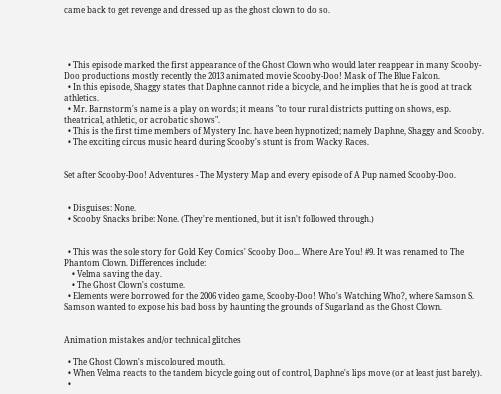came back to get revenge and dressed up as the ghost clown to do so.




  • This episode marked the first appearance of the Ghost Clown who would later reappear in many Scooby-Doo productions mostly recently the 2013 animated movie Scooby-Doo! Mask of The Blue Falcon.
  • In this episode, Shaggy states that Daphne cannot ride a bicycle, and he implies that he is good at track athletics.
  • Mr. Barnstorm's name is a play on words; it means "to tour rural districts putting on shows, esp. theatrical, athletic, or acrobatic shows".
  • This is the first time members of Mystery Inc. have been hypnotized; namely Daphne, Shaggy and Scooby.
  • The exciting circus music heard during Scooby's stunt is from Wacky Races.


Set after Scooby-Doo! Adventures - The Mystery Map and every episode of A Pup named Scooby-Doo.


  • Disguises: None.
  • Scooby Snacks bribe: None. (They're mentioned, but it isn't followed through.)


  • This was the sole story for Gold Key Comics' Scooby Doo... Where Are You! #9. It was renamed to The Phantom Clown. Differences include:
    • Velma saving the day.
    • The Ghost Clown's costume.
  • Elements were borrowed for the 2006 video game, Scooby-Doo! Who's Watching Who?, where Samson S. Samson wanted to expose his bad boss by haunting the grounds of Sugarland as the Ghost Clown.


Animation mistakes and/or technical glitches

  • The Ghost Clown's miscoloured mouth.
  • When Velma reacts to the tandem bicycle going out of control, Daphne's lips move (or at least just barely).
  •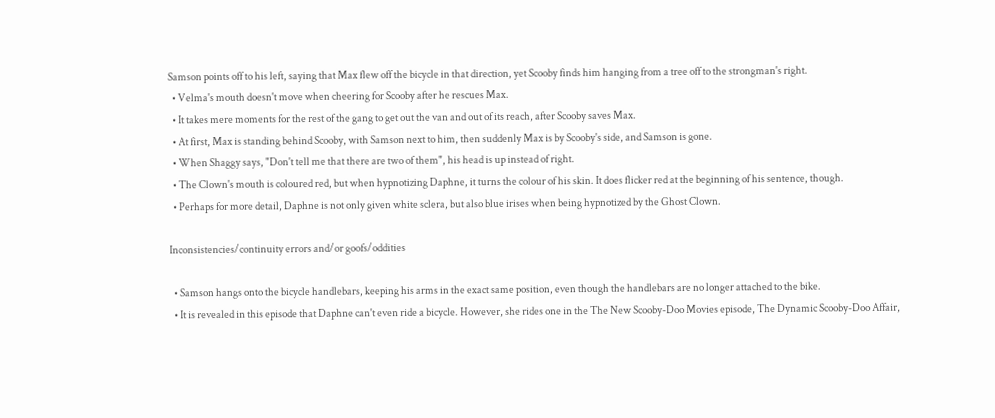Samson points off to his left, saying that Max flew off the bicycle in that direction, yet Scooby finds him hanging from a tree off to the strongman's right.
  • Velma's mouth doesn't move when cheering for Scooby after he rescues Max.
  • It takes mere moments for the rest of the gang to get out the van and out of its reach, after Scooby saves Max.
  • At first, Max is standing behind Scooby, with Samson next to him, then suddenly Max is by Scooby's side, and Samson is gone.
  • When Shaggy says, "Don't tell me that there are two of them", his head is up instead of right.
  • The Clown's mouth is coloured red, but when hypnotizing Daphne, it turns the colour of his skin. It does flicker red at the beginning of his sentence, though.
  • Perhaps for more detail, Daphne is not only given white sclera, but also blue irises when being hypnotized by the Ghost Clown.

Inconsistencies/continuity errors and/or goofs/oddities

  • Samson hangs onto the bicycle handlebars, keeping his arms in the exact same position, even though the handlebars are no longer attached to the bike.
  • It is revealed in this episode that Daphne can't even ride a bicycle. However, she rides one in the The New Scooby-Doo Movies episode, The Dynamic Scooby-Doo Affair,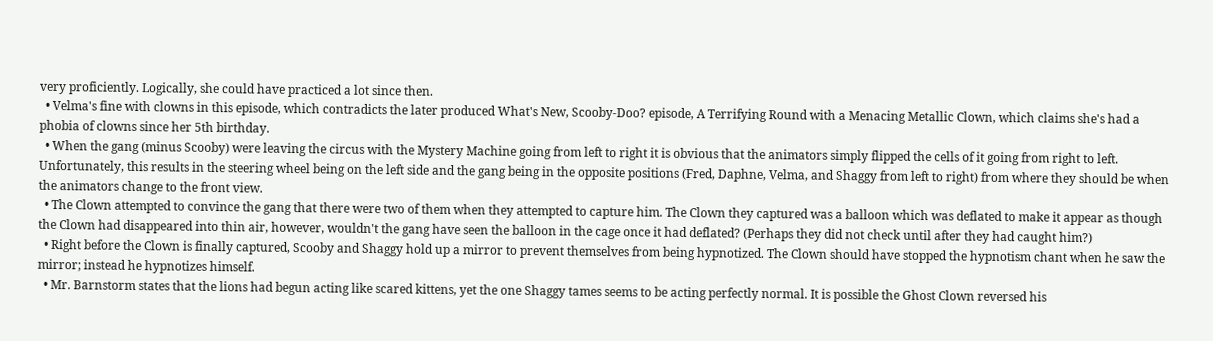very proficiently. Logically, she could have practiced a lot since then.
  • Velma's fine with clowns in this episode, which contradicts the later produced What's New, Scooby-Doo? episode, A Terrifying Round with a Menacing Metallic Clown, which claims she's had a phobia of clowns since her 5th birthday.
  • When the gang (minus Scooby) were leaving the circus with the Mystery Machine going from left to right it is obvious that the animators simply flipped the cells of it going from right to left. Unfortunately, this results in the steering wheel being on the left side and the gang being in the opposite positions (Fred, Daphne, Velma, and Shaggy from left to right) from where they should be when the animators change to the front view.
  • The Clown attempted to convince the gang that there were two of them when they attempted to capture him. The Clown they captured was a balloon which was deflated to make it appear as though the Clown had disappeared into thin air, however, wouldn't the gang have seen the balloon in the cage once it had deflated? (Perhaps they did not check until after they had caught him?)
  • Right before the Clown is finally captured, Scooby and Shaggy hold up a mirror to prevent themselves from being hypnotized. The Clown should have stopped the hypnotism chant when he saw the mirror; instead he hypnotizes himself.
  • Mr. Barnstorm states that the lions had begun acting like scared kittens, yet the one Shaggy tames seems to be acting perfectly normal. It is possible the Ghost Clown reversed his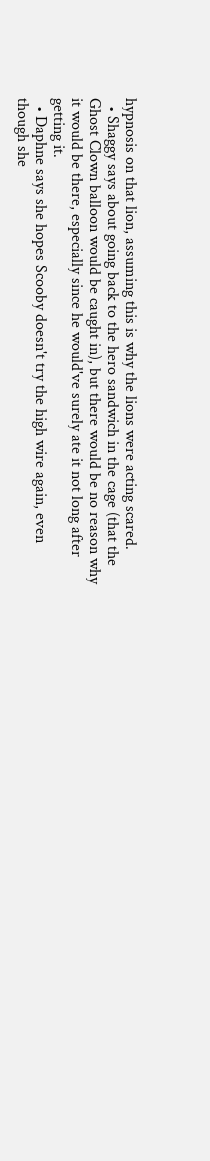hypnosis on that lion, assuming this is why the lions were acting scared.
  • Shaggy says about going back to the hero sandwich in the cage (that the Ghost Clown balloon would be caught in), but there would be no reason why it would be there, especially since he would've surely ate it not long after getting it.
  • Daphne says she hopes Scooby doesn't try the high wire again, even though she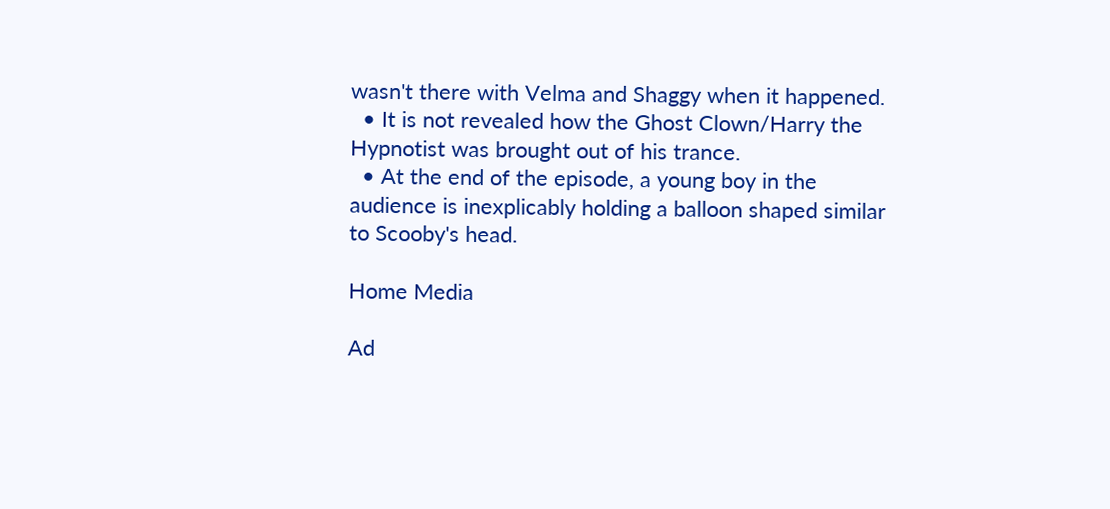wasn't there with Velma and Shaggy when it happened.
  • It is not revealed how the Ghost Clown/Harry the Hypnotist was brought out of his trance.
  • At the end of the episode, a young boy in the audience is inexplicably holding a balloon shaped similar to Scooby's head.

Home Media

Ad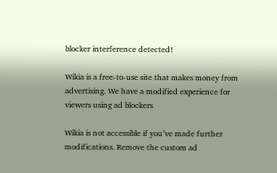blocker interference detected!

Wikia is a free-to-use site that makes money from advertising. We have a modified experience for viewers using ad blockers

Wikia is not accessible if you’ve made further modifications. Remove the custom ad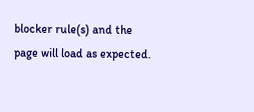blocker rule(s) and the page will load as expected.